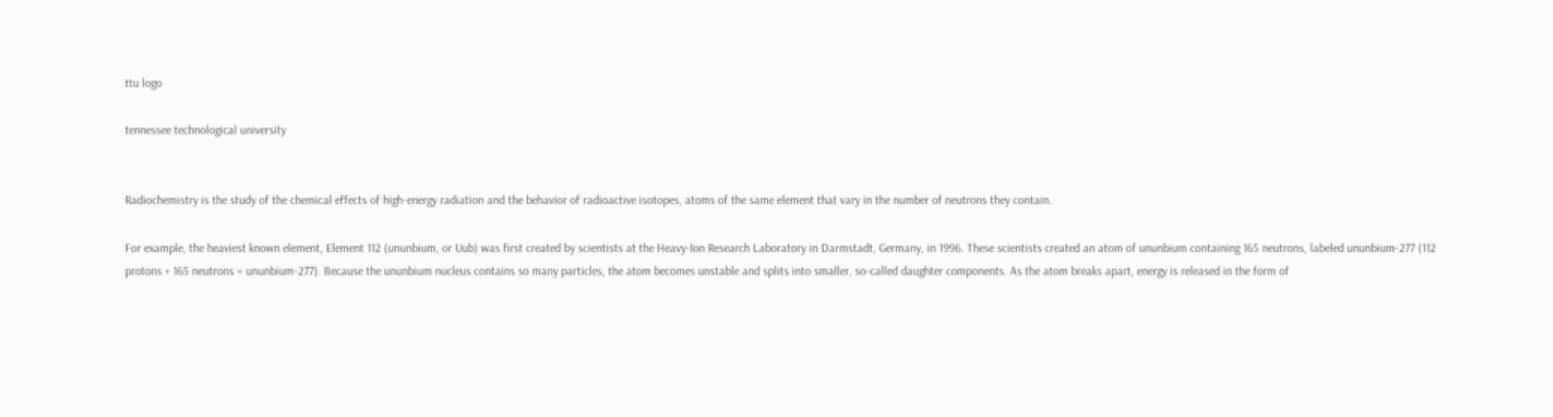ttu logo

tennessee technological university


Radiochemistry is the study of the chemical effects of high-energy radiation and the behavior of radioactive isotopes, atoms of the same element that vary in the number of neutrons they contain.

For example, the heaviest known element, Element 112 (ununbium, or Uub) was first created by scientists at the Heavy-Ion Research Laboratory in Darmstadt, Germany, in 1996. These scientists created an atom of ununbium containing 165 neutrons, labeled ununbium-277 (112 protons + 165 neutrons = ununbium-277). Because the ununbium nucleus contains so many particles, the atom becomes unstable and splits into smaller, so-called daughter components. As the atom breaks apart, energy is released in the form of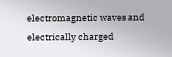electromagnetic waves and electrically charged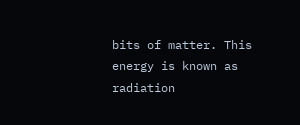bits of matter. This energy is known as radiation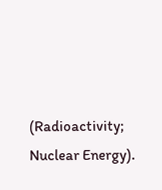(Radioactivity; Nuclear Energy).